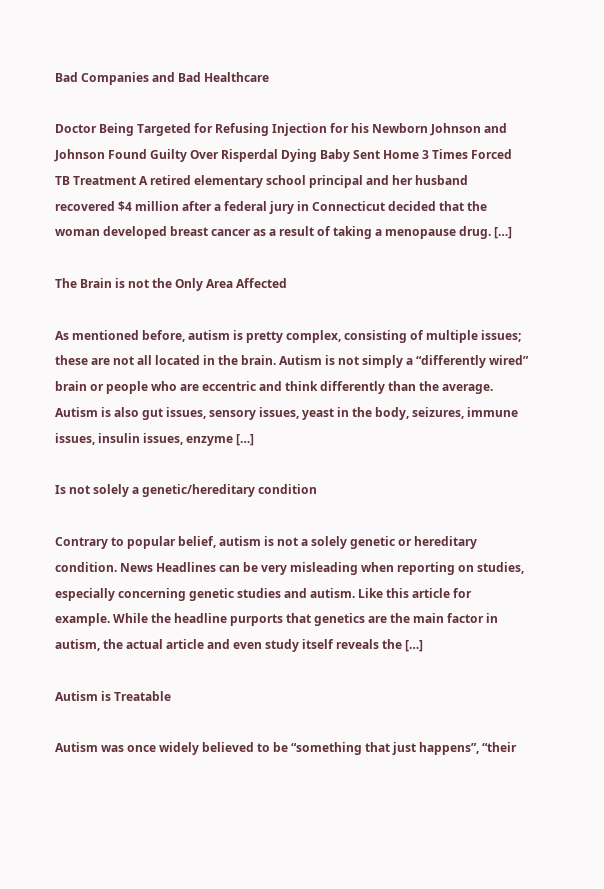Bad Companies and Bad Healthcare

Doctor Being Targeted for Refusing Injection for his Newborn Johnson and Johnson Found Guilty Over Risperdal Dying Baby Sent Home 3 Times Forced TB Treatment A retired elementary school principal and her husband recovered $4 million after a federal jury in Connecticut decided that the woman developed breast cancer as a result of taking a menopause drug. […]

The Brain is not the Only Area Affected

As mentioned before, autism is pretty complex, consisting of multiple issues; these are not all located in the brain. Autism is not simply a “differently wired” brain or people who are eccentric and think differently than the average. Autism is also gut issues, sensory issues, yeast in the body, seizures, immune issues, insulin issues, enzyme […]

Is not solely a genetic/hereditary condition

Contrary to popular belief, autism is not a solely genetic or hereditary condition. News Headlines can be very misleading when reporting on studies, especially concerning genetic studies and autism. Like this article for example. While the headline purports that genetics are the main factor in autism, the actual article and even study itself reveals the […]

Autism is Treatable

Autism was once widely believed to be “something that just happens”, “their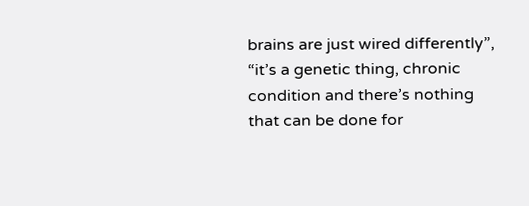brains are just wired differently”, “it’s a genetic thing, chronic condition and there’s nothing that can be done for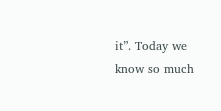it”. Today we know so much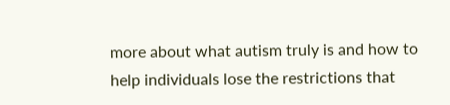more about what autism truly is and how to help individuals lose the restrictions that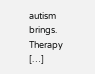autism brings. Therapy […]